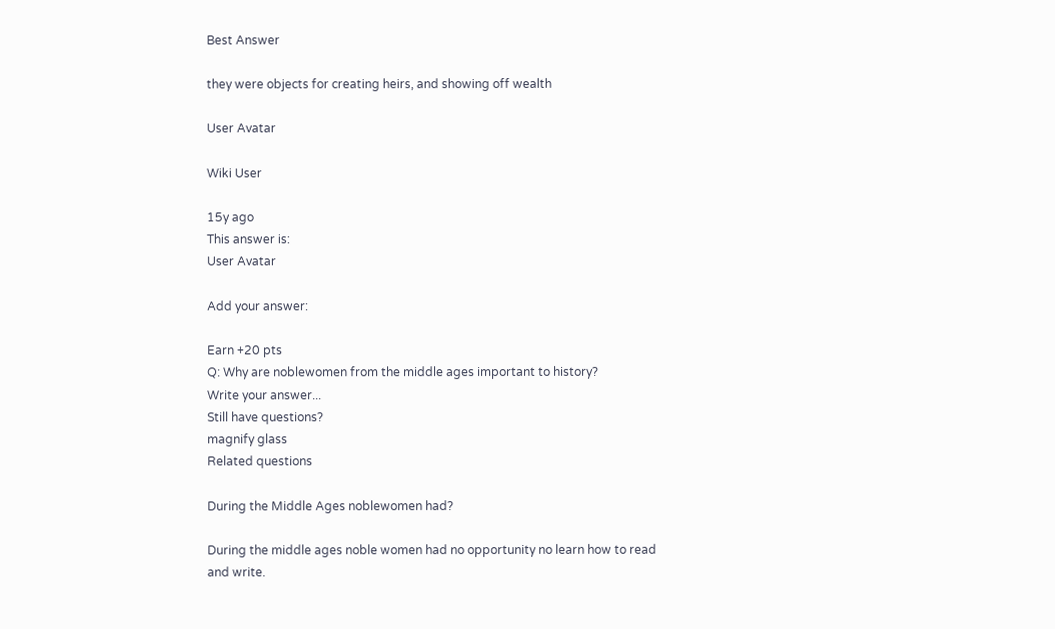Best Answer

they were objects for creating heirs, and showing off wealth

User Avatar

Wiki User

15y ago
This answer is:
User Avatar

Add your answer:

Earn +20 pts
Q: Why are noblewomen from the middle ages important to history?
Write your answer...
Still have questions?
magnify glass
Related questions

During the Middle Ages noblewomen had?

During the middle ages noble women had no opportunity no learn how to read and write.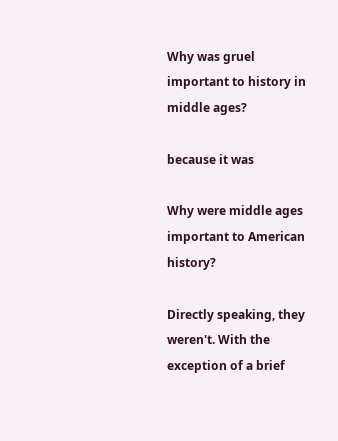Why was gruel important to history in middle ages?

because it was

Why were middle ages important to American history?

Directly speaking, they weren't. With the exception of a brief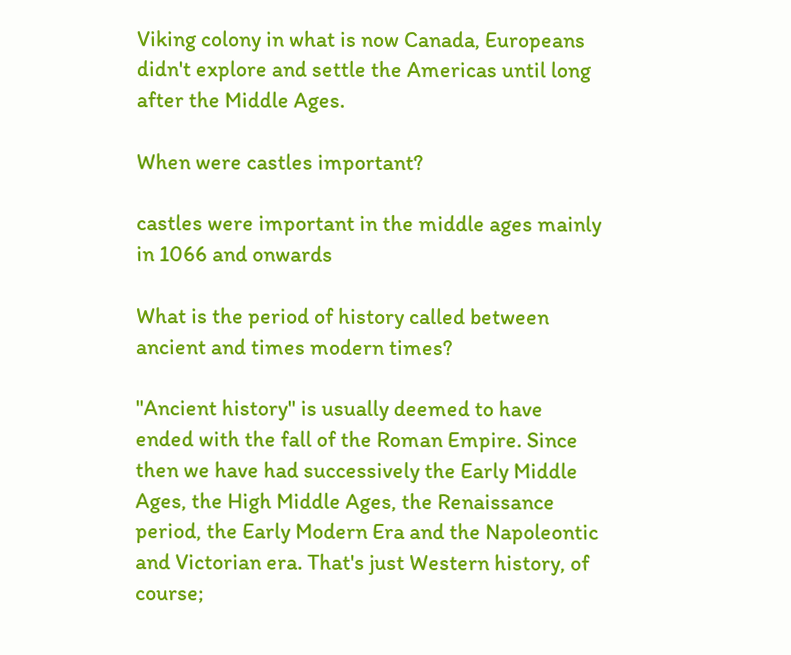Viking colony in what is now Canada, Europeans didn't explore and settle the Americas until long after the Middle Ages.

When were castles important?

castles were important in the middle ages mainly in 1066 and onwards

What is the period of history called between ancient and times modern times?

"Ancient history" is usually deemed to have ended with the fall of the Roman Empire. Since then we have had successively the Early Middle Ages, the High Middle Ages, the Renaissance period, the Early Modern Era and the Napoleontic and Victorian era. That's just Western history, of course;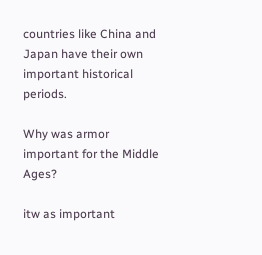countries like China and Japan have their own important historical periods.

Why was armor important for the Middle Ages?

itw as important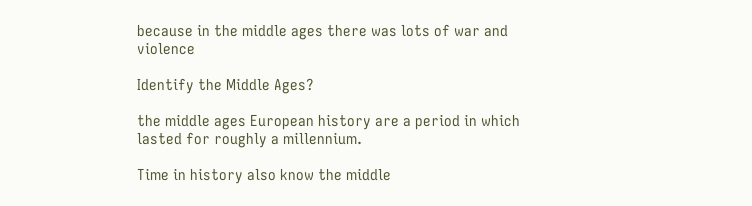because in the middle ages there was lots of war and violence

Identify the Middle Ages?

the middle ages European history are a period in which lasted for roughly a millennium.

Time in history also know the middle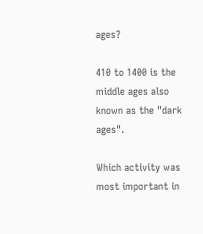ages?

410 to 1400 is the middle ages also known as the "dark ages".

Which activity was most important in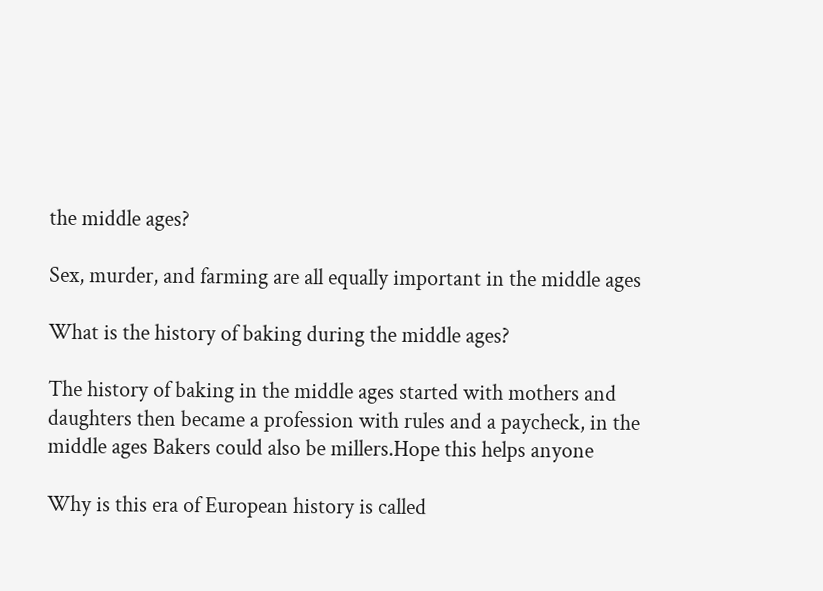the middle ages?

Sex, murder, and farming are all equally important in the middle ages

What is the history of baking during the middle ages?

The history of baking in the middle ages started with mothers and daughters then became a profession with rules and a paycheck, in the middle ages Bakers could also be millers.Hope this helps anyone

Why is this era of European history is called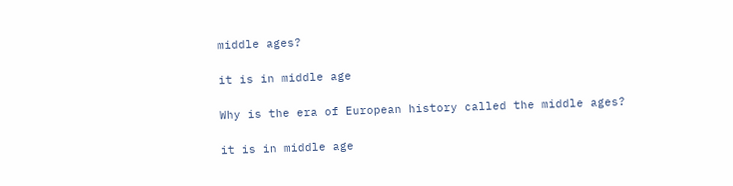middle ages?

it is in middle age

Why is the era of European history called the middle ages?

it is in middle age